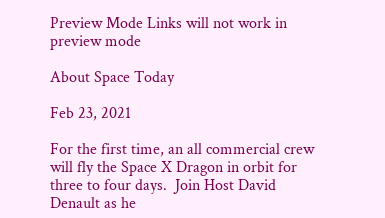Preview Mode Links will not work in preview mode

About Space Today

Feb 23, 2021

For the first time, an all commercial crew will fly the Space X Dragon in orbit for three to four days.  Join Host David Denault as he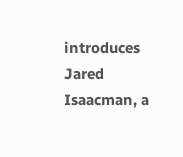introduces Jared Isaacman, a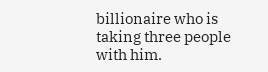billionaire who is taking three people with him.